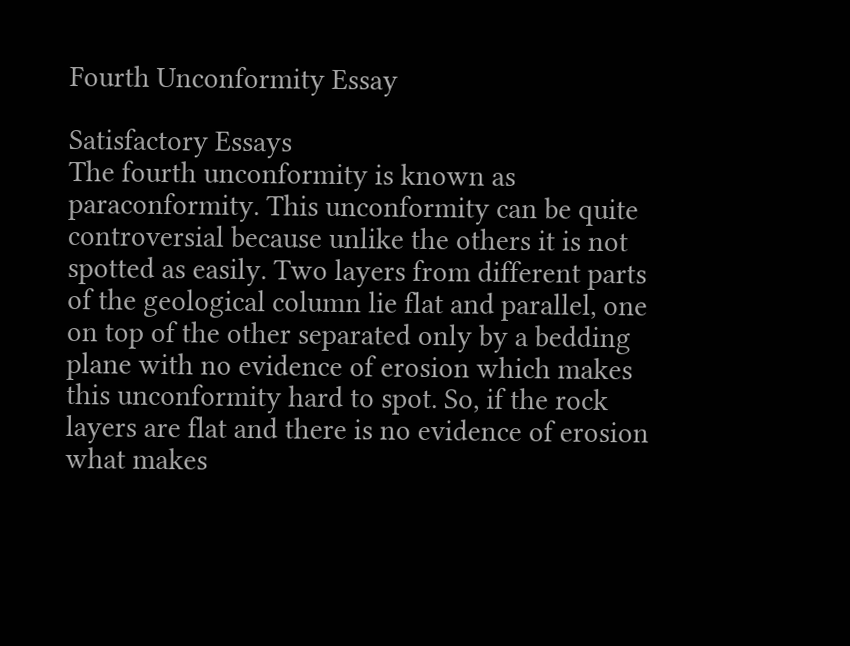Fourth Unconformity Essay

Satisfactory Essays
The fourth unconformity is known as paraconformity. This unconformity can be quite controversial because unlike the others it is not spotted as easily. Two layers from different parts of the geological column lie flat and parallel, one on top of the other separated only by a bedding plane with no evidence of erosion which makes this unconformity hard to spot. So, if the rock layers are flat and there is no evidence of erosion what makes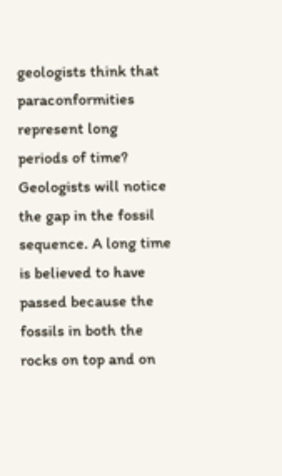geologists think that paraconformities represent long periods of time? Geologists will notice the gap in the fossil sequence. A long time is believed to have passed because the fossils in both the rocks on top and on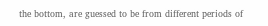the bottom, are guessed to be from different periods of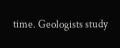time. Geologists study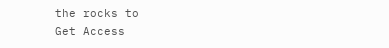the rocks to
Get Access